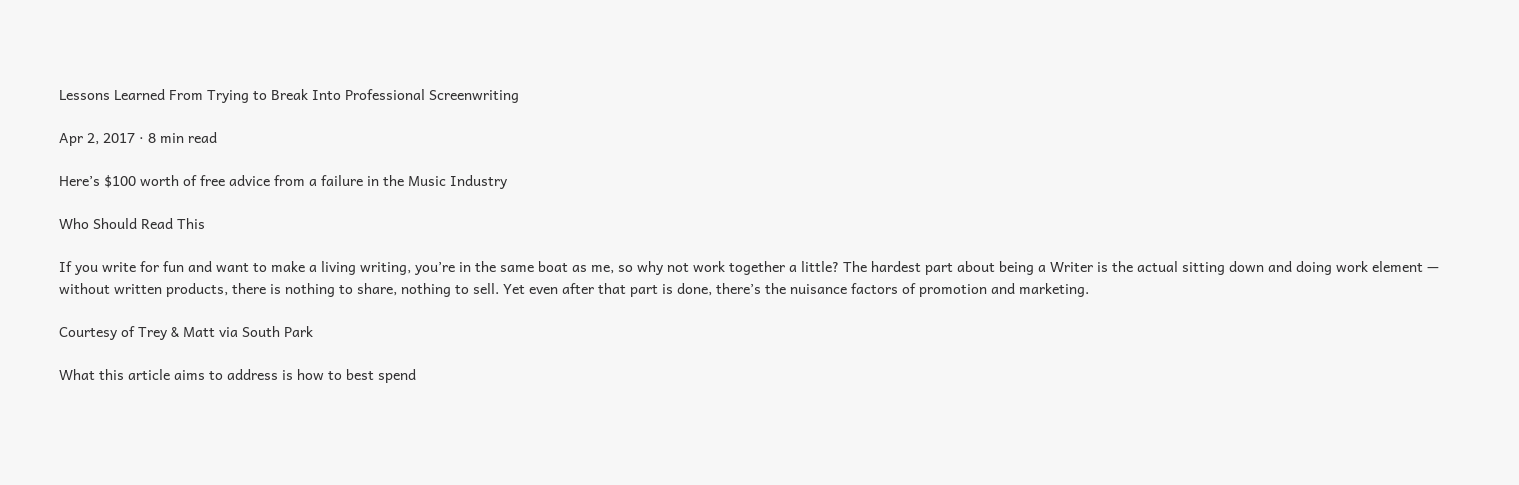Lessons Learned From Trying to Break Into Professional Screenwriting

Apr 2, 2017 · 8 min read

Here’s $100 worth of free advice from a failure in the Music Industry

Who Should Read This

If you write for fun and want to make a living writing, you’re in the same boat as me, so why not work together a little? The hardest part about being a Writer is the actual sitting down and doing work element — without written products, there is nothing to share, nothing to sell. Yet even after that part is done, there’s the nuisance factors of promotion and marketing.

Courtesy of Trey & Matt via South Park

What this article aims to address is how to best spend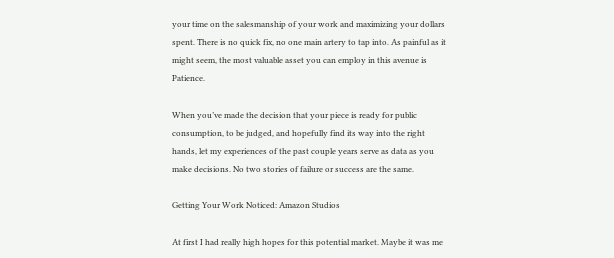your time on the salesmanship of your work and maximizing your dollars spent. There is no quick fix, no one main artery to tap into. As painful as it might seem, the most valuable asset you can employ in this avenue is Patience.

When you’ve made the decision that your piece is ready for public consumption, to be judged, and hopefully find its way into the right hands, let my experiences of the past couple years serve as data as you make decisions. No two stories of failure or success are the same.

Getting Your Work Noticed: Amazon Studios

At first I had really high hopes for this potential market. Maybe it was me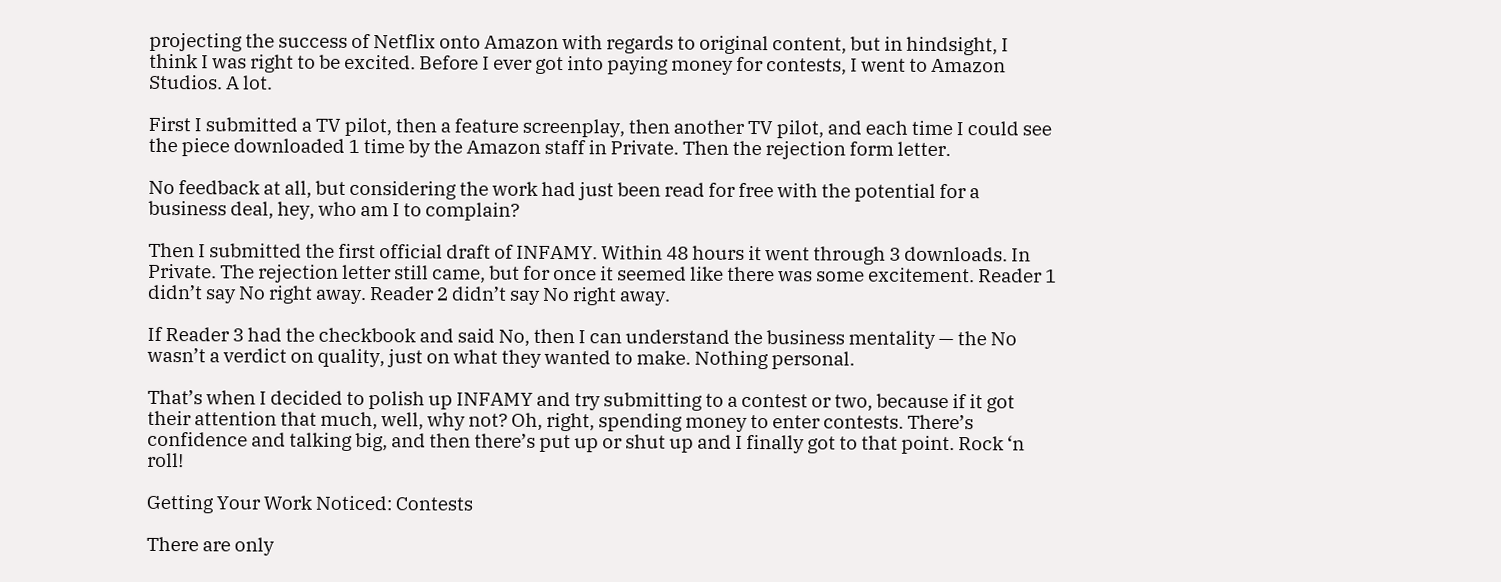projecting the success of Netflix onto Amazon with regards to original content, but in hindsight, I think I was right to be excited. Before I ever got into paying money for contests, I went to Amazon Studios. A lot.

First I submitted a TV pilot, then a feature screenplay, then another TV pilot, and each time I could see the piece downloaded 1 time by the Amazon staff in Private. Then the rejection form letter.

No feedback at all, but considering the work had just been read for free with the potential for a business deal, hey, who am I to complain?

Then I submitted the first official draft of INFAMY. Within 48 hours it went through 3 downloads. In Private. The rejection letter still came, but for once it seemed like there was some excitement. Reader 1 didn’t say No right away. Reader 2 didn’t say No right away.

If Reader 3 had the checkbook and said No, then I can understand the business mentality — the No wasn’t a verdict on quality, just on what they wanted to make. Nothing personal.

That’s when I decided to polish up INFAMY and try submitting to a contest or two, because if it got their attention that much, well, why not? Oh, right, spending money to enter contests. There’s confidence and talking big, and then there’s put up or shut up and I finally got to that point. Rock ‘n roll!

Getting Your Work Noticed: Contests

There are only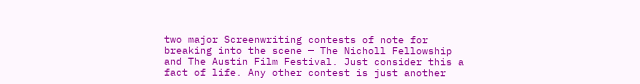two major Screenwriting contests of note for breaking into the scene — The Nicholl Fellowship and The Austin Film Festival. Just consider this a fact of life. Any other contest is just another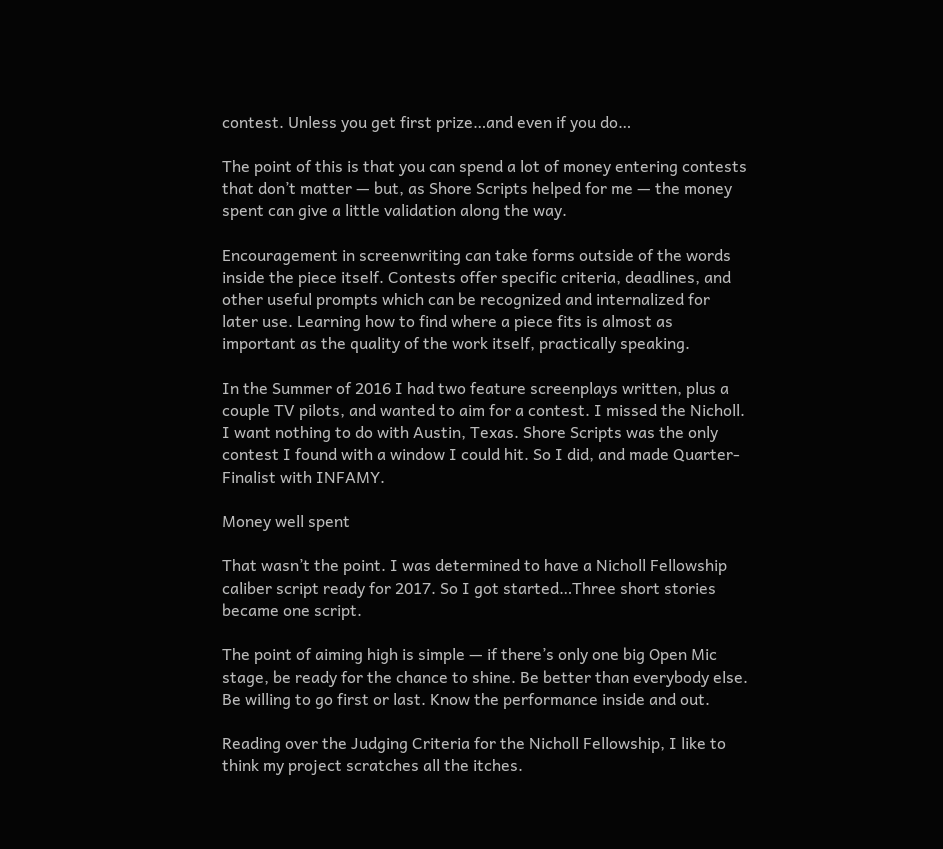contest. Unless you get first prize…and even if you do…

The point of this is that you can spend a lot of money entering contests that don’t matter — but, as Shore Scripts helped for me — the money spent can give a little validation along the way.

Encouragement in screenwriting can take forms outside of the words inside the piece itself. Contests offer specific criteria, deadlines, and other useful prompts which can be recognized and internalized for later use. Learning how to find where a piece fits is almost as important as the quality of the work itself, practically speaking.

In the Summer of 2016 I had two feature screenplays written, plus a couple TV pilots, and wanted to aim for a contest. I missed the Nicholl. I want nothing to do with Austin, Texas. Shore Scripts was the only contest I found with a window I could hit. So I did, and made Quarter-Finalist with INFAMY.

Money well spent

That wasn’t the point. I was determined to have a Nicholl Fellowship caliber script ready for 2017. So I got started…Three short stories became one script.

The point of aiming high is simple — if there’s only one big Open Mic stage, be ready for the chance to shine. Be better than everybody else. Be willing to go first or last. Know the performance inside and out.

Reading over the Judging Criteria for the Nicholl Fellowship, I like to think my project scratches all the itches.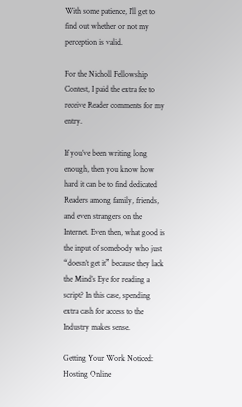With some patience, I’ll get to find out whether or not my perception is valid.

For the Nicholl Fellowship Contest, I paid the extra fee to receive Reader comments for my entry.

If you’ve been writing long enough, then you know how hard it can be to find dedicated Readers among family, friends, and even strangers on the Internet. Even then, what good is the input of somebody who just “doesn’t get it” because they lack the Mind’s Eye for reading a script? In this case, spending extra cash for access to the Industry makes sense.

Getting Your Work Noticed: Hosting Online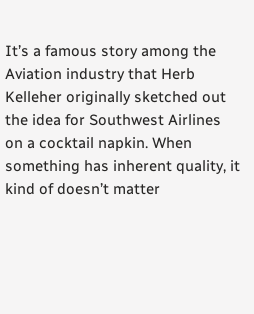It’s a famous story among the Aviation industry that Herb Kelleher originally sketched out the idea for Southwest Airlines on a cocktail napkin. When something has inherent quality, it kind of doesn’t matter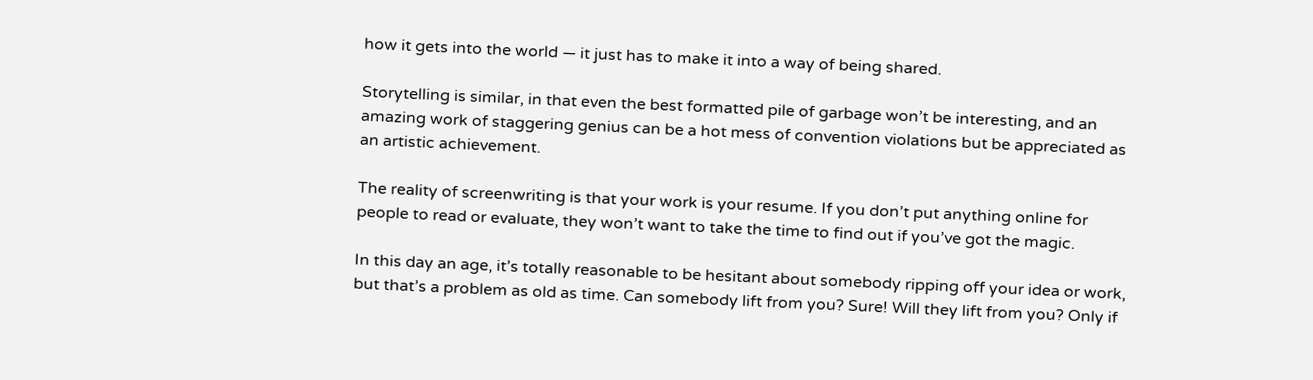how it gets into the world — it just has to make it into a way of being shared.

Storytelling is similar, in that even the best formatted pile of garbage won’t be interesting, and an amazing work of staggering genius can be a hot mess of convention violations but be appreciated as an artistic achievement.

The reality of screenwriting is that your work is your resume. If you don’t put anything online for people to read or evaluate, they won’t want to take the time to find out if you’ve got the magic.

In this day an age, it’s totally reasonable to be hesitant about somebody ripping off your idea or work, but that’s a problem as old as time. Can somebody lift from you? Sure! Will they lift from you? Only if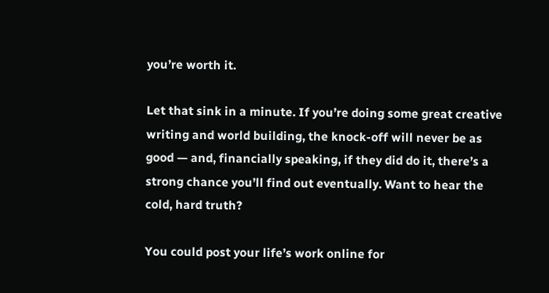you’re worth it.

Let that sink in a minute. If you’re doing some great creative writing and world building, the knock-off will never be as good — and, financially speaking, if they did do it, there’s a strong chance you’ll find out eventually. Want to hear the cold, hard truth?

You could post your life’s work online for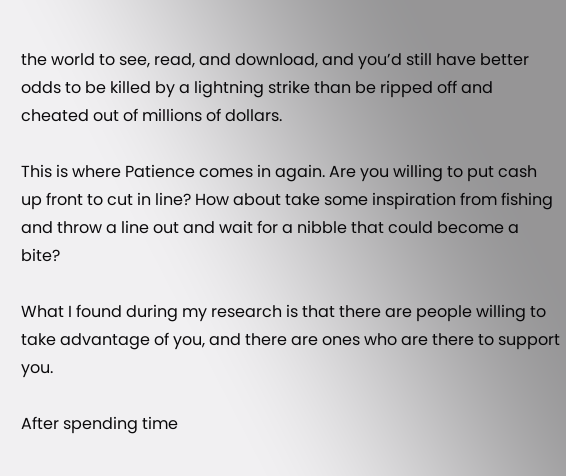the world to see, read, and download, and you’d still have better odds to be killed by a lightning strike than be ripped off and cheated out of millions of dollars.

This is where Patience comes in again. Are you willing to put cash up front to cut in line? How about take some inspiration from fishing and throw a line out and wait for a nibble that could become a bite?

What I found during my research is that there are people willing to take advantage of you, and there are ones who are there to support you.

After spending time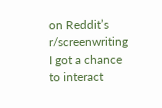on Reddit’s r/screenwriting I got a chance to interact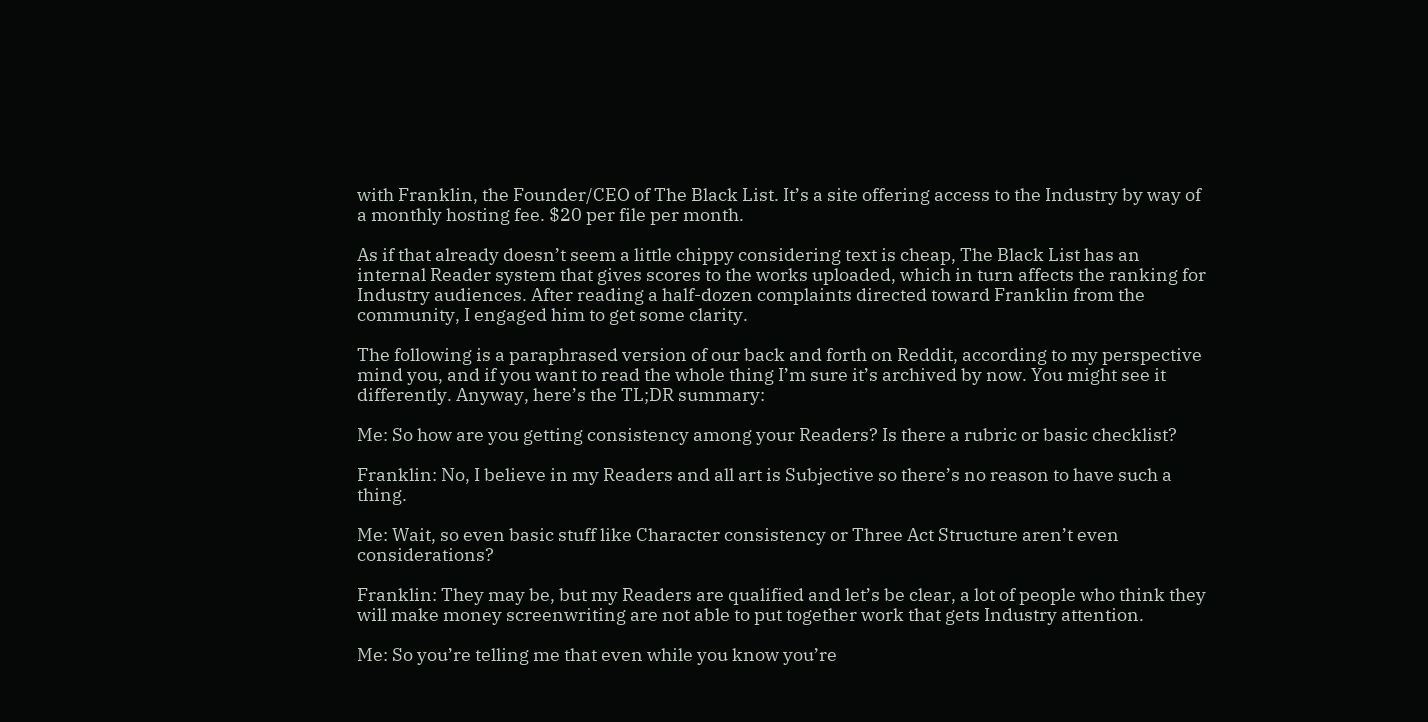with Franklin, the Founder/CEO of The Black List. It’s a site offering access to the Industry by way of a monthly hosting fee. $20 per file per month.

As if that already doesn’t seem a little chippy considering text is cheap, The Black List has an internal Reader system that gives scores to the works uploaded, which in turn affects the ranking for Industry audiences. After reading a half-dozen complaints directed toward Franklin from the community, I engaged him to get some clarity.

The following is a paraphrased version of our back and forth on Reddit, according to my perspective mind you, and if you want to read the whole thing I’m sure it’s archived by now. You might see it differently. Anyway, here’s the TL;DR summary:

Me: So how are you getting consistency among your Readers? Is there a rubric or basic checklist?

Franklin: No, I believe in my Readers and all art is Subjective so there’s no reason to have such a thing.

Me: Wait, so even basic stuff like Character consistency or Three Act Structure aren’t even considerations?

Franklin: They may be, but my Readers are qualified and let’s be clear, a lot of people who think they will make money screenwriting are not able to put together work that gets Industry attention.

Me: So you’re telling me that even while you know you’re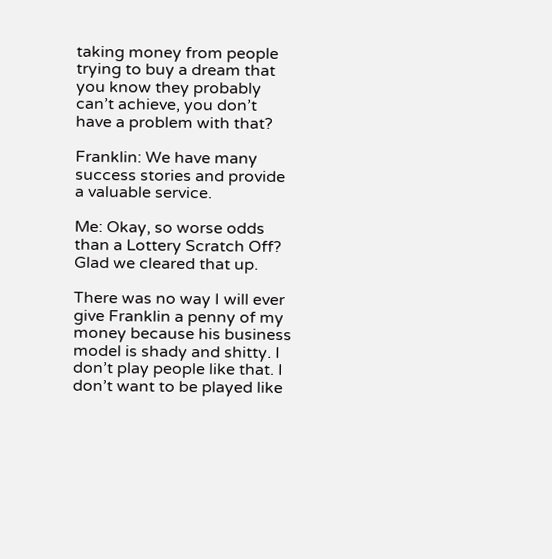taking money from people trying to buy a dream that you know they probably can’t achieve, you don’t have a problem with that?

Franklin: We have many success stories and provide a valuable service.

Me: Okay, so worse odds than a Lottery Scratch Off? Glad we cleared that up.

There was no way I will ever give Franklin a penny of my money because his business model is shady and shitty. I don’t play people like that. I don’t want to be played like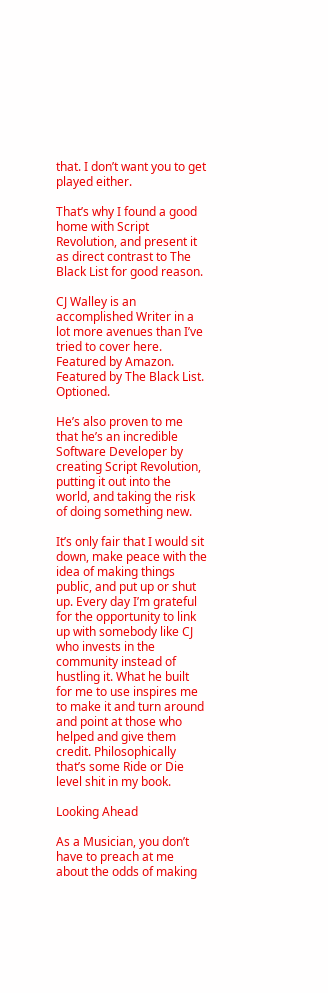that. I don’t want you to get played either.

That’s why I found a good home with Script Revolution, and present it as direct contrast to The Black List for good reason.

CJ Walley is an accomplished Writer in a lot more avenues than I’ve tried to cover here. Featured by Amazon. Featured by The Black List. Optioned.

He’s also proven to me that he’s an incredible Software Developer by creating Script Revolution, putting it out into the world, and taking the risk of doing something new.

It’s only fair that I would sit down, make peace with the idea of making things public, and put up or shut up. Every day I’m grateful for the opportunity to link up with somebody like CJ who invests in the community instead of hustling it. What he built for me to use inspires me to make it and turn around and point at those who helped and give them credit. Philosophically that’s some Ride or Die level shit in my book.

Looking Ahead

As a Musician, you don’t have to preach at me about the odds of making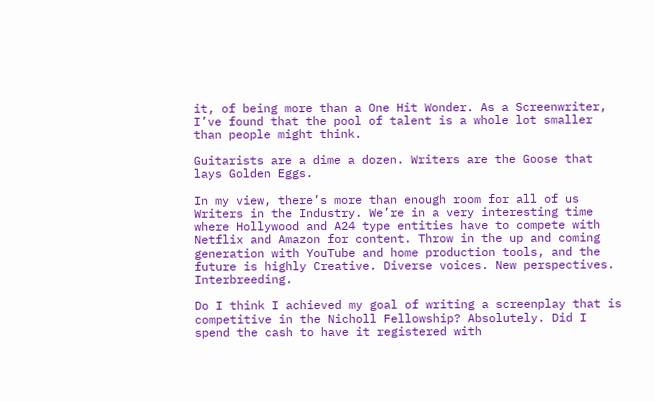it, of being more than a One Hit Wonder. As a Screenwriter, I’ve found that the pool of talent is a whole lot smaller than people might think.

Guitarists are a dime a dozen. Writers are the Goose that lays Golden Eggs.

In my view, there’s more than enough room for all of us Writers in the Industry. We’re in a very interesting time where Hollywood and A24 type entities have to compete with Netflix and Amazon for content. Throw in the up and coming generation with YouTube and home production tools, and the future is highly Creative. Diverse voices. New perspectives. Interbreeding.

Do I think I achieved my goal of writing a screenplay that is competitive in the Nicholl Fellowship? Absolutely. Did I spend the cash to have it registered with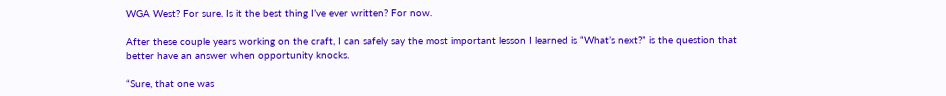WGA West? For sure. Is it the best thing I’ve ever written? For now.

After these couple years working on the craft, I can safely say the most important lesson I learned is “What’s next?” is the question that better have an answer when opportunity knocks.

“Sure, that one was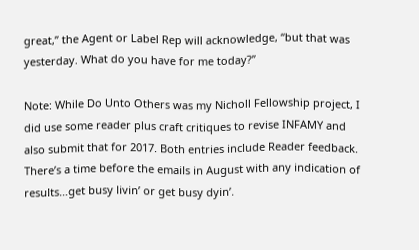great,” the Agent or Label Rep will acknowledge, “but that was yesterday. What do you have for me today?”

Note: While Do Unto Others was my Nicholl Fellowship project, I did use some reader plus craft critiques to revise INFAMY and also submit that for 2017. Both entries include Reader feedback. There’s a time before the emails in August with any indication of results…get busy livin’ or get busy dyin’.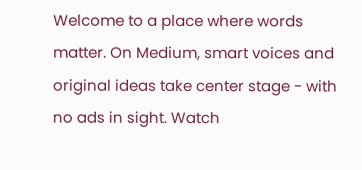Welcome to a place where words matter. On Medium, smart voices and original ideas take center stage - with no ads in sight. Watch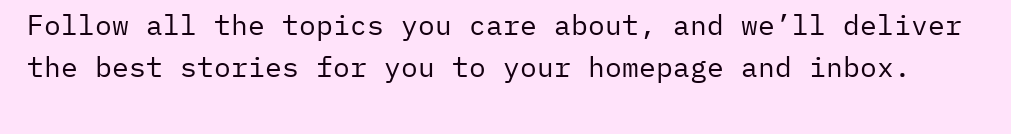Follow all the topics you care about, and we’ll deliver the best stories for you to your homepage and inbox.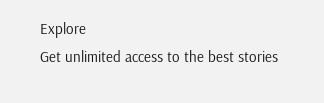Explore
Get unlimited access to the best stories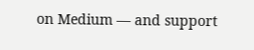on Medium — and support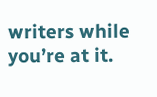writers while you’re at it.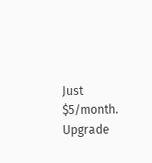Just $5/month. Upgrade